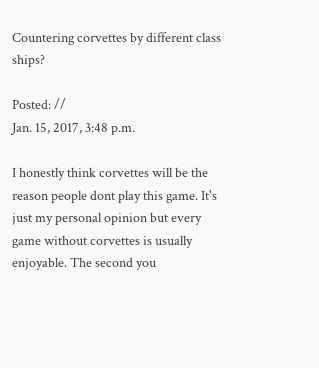Countering corvettes by different class ships?

Posted: //
Jan. 15, 2017, 3:48 p.m.

I honestly think corvettes will be the reason people dont play this game. It's just my personal opinion but every game without corvettes is usually enjoyable. The second you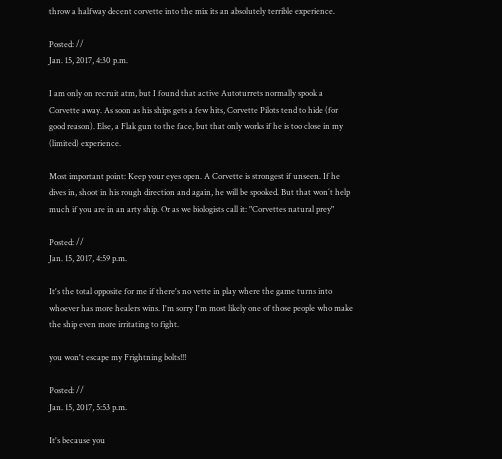throw a halfway decent corvette into the mix its an absolutely terrible experience.

Posted: //
Jan. 15, 2017, 4:30 p.m.

I am only on recruit atm, but I found that active Autoturrets normally spook a Corvette away. As soon as his ships gets a few hits, Corvette Pilots tend to hide (for good reason). Else, a Flak gun to the face, but that only works if he is too close in my (limited) experience.

Most important point: Keep your eyes open. A Corvette is strongest if unseen. If he dives in, shoot in his rough direction and again, he will be spooked. But that won´t help much if you are in an arty ship. Or as we biologists call it: "Corvettes natural prey"

Posted: //
Jan. 15, 2017, 4:59 p.m.

It's the total opposite for me if there's no vette in play where the game turns into whoever has more healers wins. I'm sorry I'm most likely one of those people who make the ship even more irritating to fight.

you won't escape my Frightning bolts!!!

Posted: //
Jan. 15, 2017, 5:53 p.m.

It's because you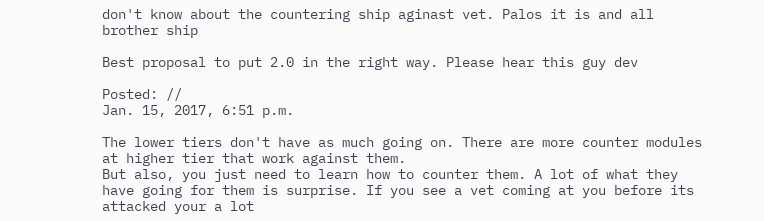don't know about the countering ship aginast vet. Palos it is and all brother ship

Best proposal to put 2.0 in the right way. Please hear this guy dev

Posted: //
Jan. 15, 2017, 6:51 p.m.

The lower tiers don't have as much going on. There are more counter modules at higher tier that work against them.
But also, you just need to learn how to counter them. A lot of what they have going for them is surprise. If you see a vet coming at you before its attacked your a lot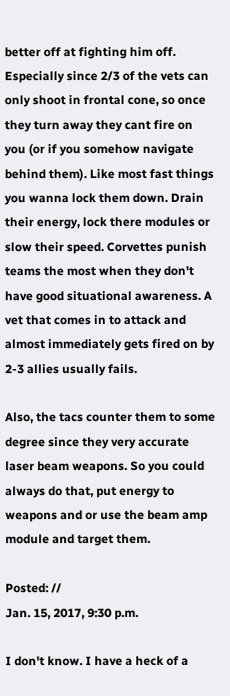better off at fighting him off. Especially since 2/3 of the vets can only shoot in frontal cone, so once they turn away they cant fire on you (or if you somehow navigate behind them). Like most fast things you wanna lock them down. Drain their energy, lock there modules or slow their speed. Corvettes punish teams the most when they don't have good situational awareness. A vet that comes in to attack and almost immediately gets fired on by 2-3 allies usually fails.

Also, the tacs counter them to some degree since they very accurate laser beam weapons. So you could always do that, put energy to weapons and or use the beam amp module and target them.

Posted: //
Jan. 15, 2017, 9:30 p.m.

I don't know. I have a heck of a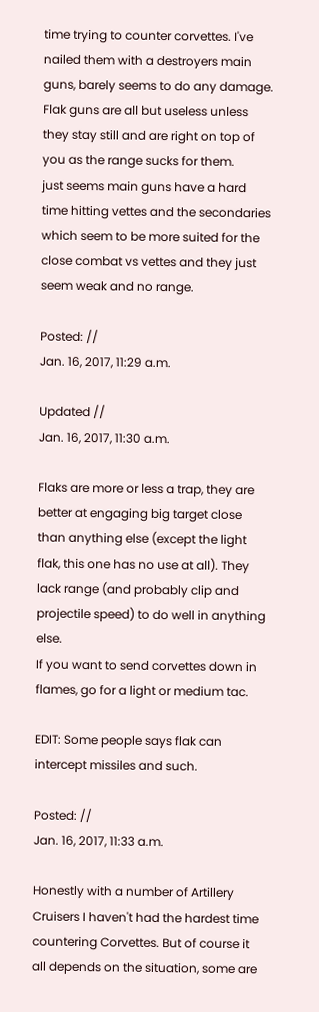time trying to counter corvettes. I've nailed them with a destroyers main guns, barely seems to do any damage. Flak guns are all but useless unless they stay still and are right on top of you as the range sucks for them.
just seems main guns have a hard time hitting vettes and the secondaries which seem to be more suited for the close combat vs vettes and they just seem weak and no range.

Posted: //
Jan. 16, 2017, 11:29 a.m.

Updated //
Jan. 16, 2017, 11:30 a.m.

Flaks are more or less a trap, they are better at engaging big target close than anything else (except the light flak, this one has no use at all). They lack range (and probably clip and projectile speed) to do well in anything else.
If you want to send corvettes down in flames, go for a light or medium tac.

EDIT: Some people says flak can intercept missiles and such.

Posted: //
Jan. 16, 2017, 11:33 a.m.

Honestly with a number of Artillery Cruisers I haven't had the hardest time countering Corvettes. But of course it all depends on the situation, some are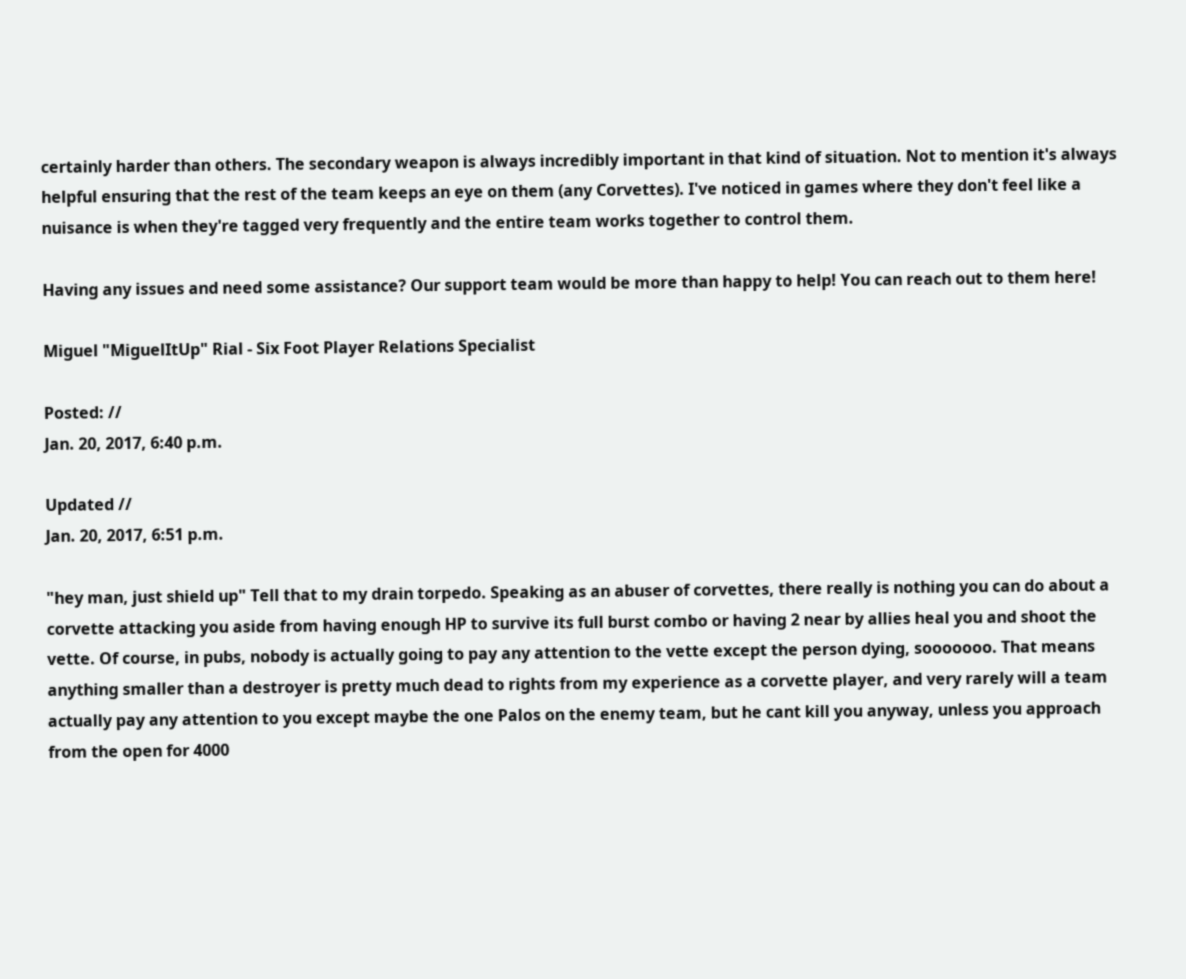certainly harder than others. The secondary weapon is always incredibly important in that kind of situation. Not to mention it's always helpful ensuring that the rest of the team keeps an eye on them (any Corvettes). I've noticed in games where they don't feel like a nuisance is when they're tagged very frequently and the entire team works together to control them.

Having any issues and need some assistance? Our support team would be more than happy to help! You can reach out to them here!

Miguel "MiguelItUp" Rial - Six Foot Player Relations Specialist

Posted: //
Jan. 20, 2017, 6:40 p.m.

Updated //
Jan. 20, 2017, 6:51 p.m.

"hey man, just shield up" Tell that to my drain torpedo. Speaking as an abuser of corvettes, there really is nothing you can do about a corvette attacking you aside from having enough HP to survive its full burst combo or having 2 near by allies heal you and shoot the vette. Of course, in pubs, nobody is actually going to pay any attention to the vette except the person dying, sooooooo. That means anything smaller than a destroyer is pretty much dead to rights from my experience as a corvette player, and very rarely will a team actually pay any attention to you except maybe the one Palos on the enemy team, but he cant kill you anyway, unless you approach from the open for 4000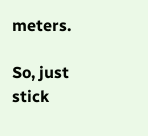meters.

So, just stick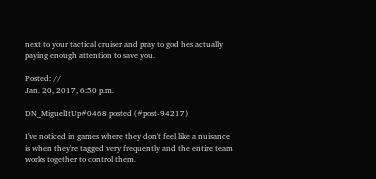next to your tactical cruiser and pray to god hes actually paying enough attention to save you.

Posted: //
Jan. 20, 2017, 6:50 p.m.

DN_MiguelItUp#0468 posted (#post-94217)

I've noticed in games where they don't feel like a nuisance is when they're tagged very frequently and the entire team works together to control them.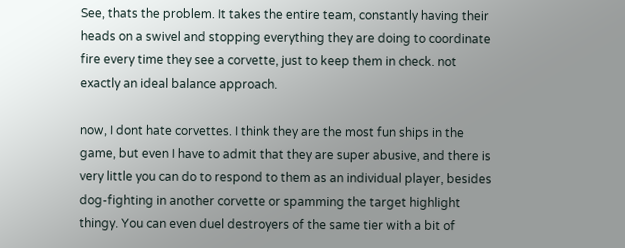See, thats the problem. It takes the entire team, constantly having their heads on a swivel and stopping everything they are doing to coordinate fire every time they see a corvette, just to keep them in check. not exactly an ideal balance approach.

now, I dont hate corvettes. I think they are the most fun ships in the game, but even I have to admit that they are super abusive, and there is very little you can do to respond to them as an individual player, besides dog-fighting in another corvette or spamming the target highlight thingy. You can even duel destroyers of the same tier with a bit of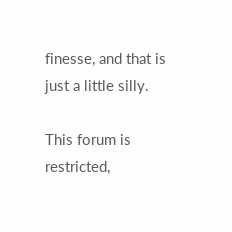finesse, and that is just a little silly.

This forum is restricted,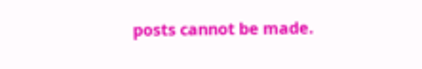posts cannot be made.